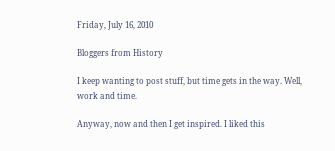Friday, July 16, 2010

Bloggers from History

I keep wanting to post stuff, but time gets in the way. Well, work and time.

Anyway, now and then I get inspired. I liked this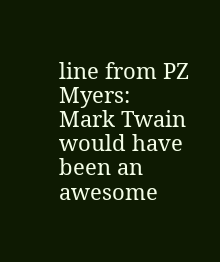line from PZ Myers:
Mark Twain would have been an awesome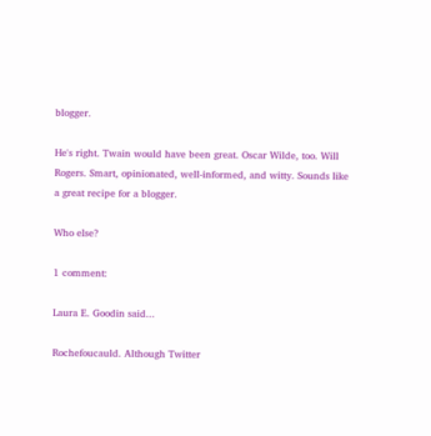blogger.

He's right. Twain would have been great. Oscar Wilde, too. Will Rogers. Smart, opinionated, well-informed, and witty. Sounds like a great recipe for a blogger.

Who else?

1 comment:

Laura E. Goodin said...

Rochefoucauld. Although Twitter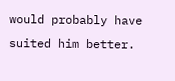would probably have suited him better.